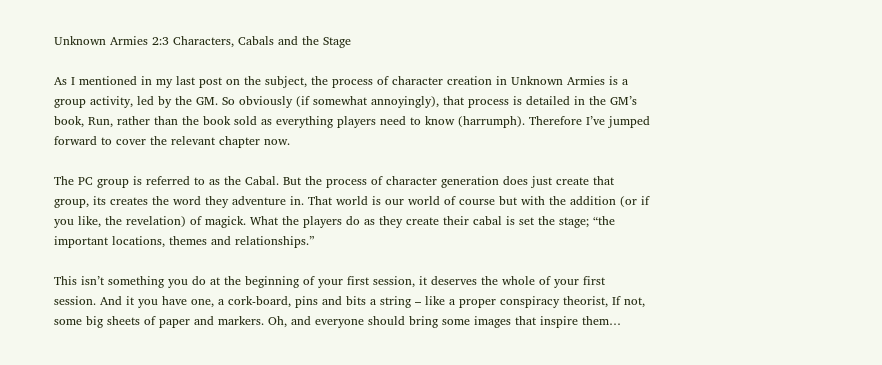Unknown Armies 2:3 Characters, Cabals and the Stage

As I mentioned in my last post on the subject, the process of character creation in Unknown Armies is a group activity, led by the GM. So obviously (if somewhat annoyingly), that process is detailed in the GM’s book, Run, rather than the book sold as everything players need to know (harrumph). Therefore I’ve jumped forward to cover the relevant chapter now.

The PC group is referred to as the Cabal. But the process of character generation does just create that group, its creates the word they adventure in. That world is our world of course but with the addition (or if you like, the revelation) of magick. What the players do as they create their cabal is set the stage; “the important locations, themes and relationships.”

This isn’t something you do at the beginning of your first session, it deserves the whole of your first session. And it you have one, a cork-board, pins and bits a string – like a proper conspiracy theorist, If not, some big sheets of paper and markers. Oh, and everyone should bring some images that inspire them…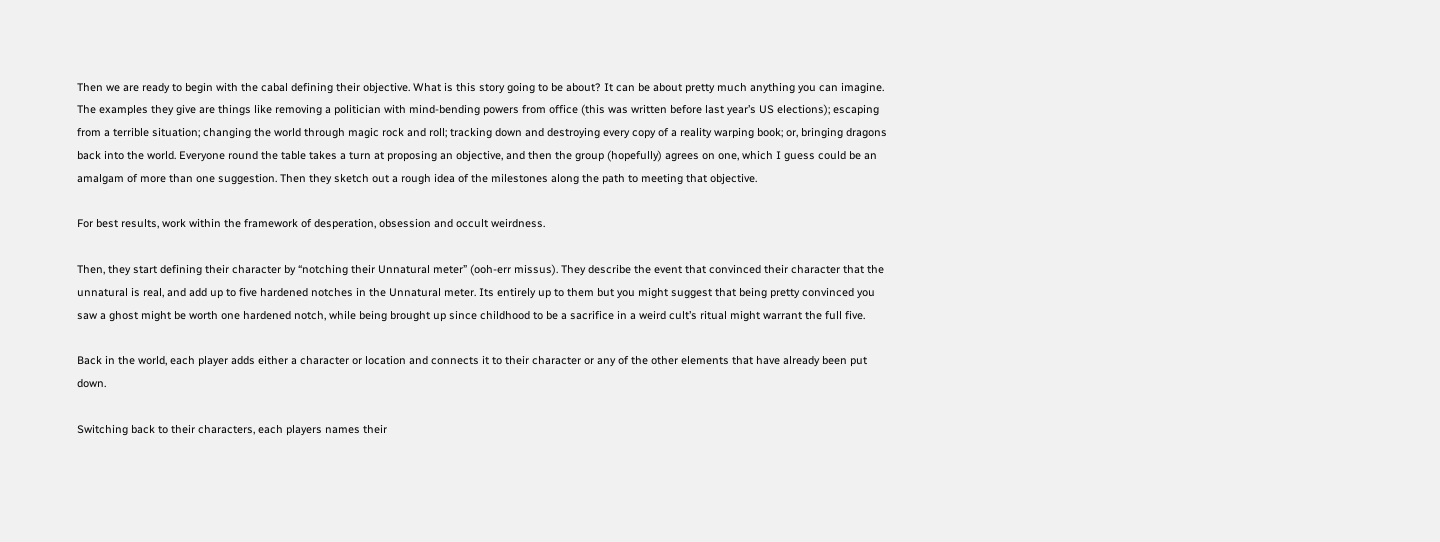Then we are ready to begin with the cabal defining their objective. What is this story going to be about? It can be about pretty much anything you can imagine. The examples they give are things like removing a politician with mind-bending powers from office (this was written before last year’s US elections); escaping from a terrible situation; changing the world through magic rock and roll; tracking down and destroying every copy of a reality warping book; or, bringing dragons back into the world. Everyone round the table takes a turn at proposing an objective, and then the group (hopefully) agrees on one, which I guess could be an amalgam of more than one suggestion. Then they sketch out a rough idea of the milestones along the path to meeting that objective.

For best results, work within the framework of desperation, obsession and occult weirdness.

Then, they start defining their character by “notching their Unnatural meter” (ooh-err missus). They describe the event that convinced their character that the unnatural is real, and add up to five hardened notches in the Unnatural meter. Its entirely up to them but you might suggest that being pretty convinced you saw a ghost might be worth one hardened notch, while being brought up since childhood to be a sacrifice in a weird cult’s ritual might warrant the full five.

Back in the world, each player adds either a character or location and connects it to their character or any of the other elements that have already been put down.

Switching back to their characters, each players names their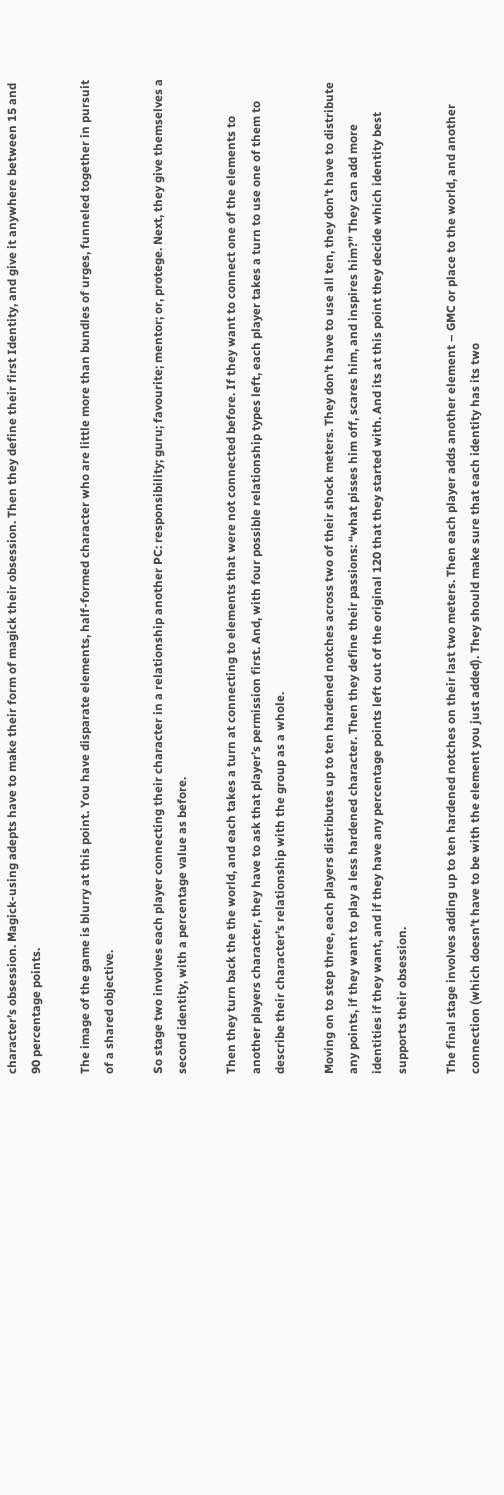character’s obsession. Magick-using adepts have to make their form of magick their obsession. Then they define their first Identity, and give it anywhere between 15 and 90 percentage points.

The image of the game is blurry at this point. You have disparate elements, half-formed character who are little more than bundles of urges, funneled together in pursuit of a shared objective.

So stage two involves each player connecting their character in a relationship another PC: responsibility; guru; favourite; mentor; or, protege. Next, they give themselves a second identity, with a percentage value as before.

Then they turn back the the world, and each takes a turn at connecting to elements that were not connected before. If they want to connect one of the elements to another players character, they have to ask that player’s permission first. And, with four possible relationship types left, each player takes a turn to use one of them to describe their character’s relationship with the group as a whole.

Moving on to step three, each players distributes up to ten hardened notches across two of their shock meters. They don’t have to use all ten, they don’t have to distribute any points, if they want to play a less hardened character. Then they define their passions: “what pisses him off, scares him, and inspires him?” They can add more identities if they want, and if they have any percentage points left out of the original 120 that they started with. And its at this point they decide which identity best supports their obsession.

The final stage involves adding up to ten hardened notches on their last two meters. Then each player adds another element – GMC or place to the world, and another connection (which doesn’t have to be with the element you just added). They should make sure that each identity has its two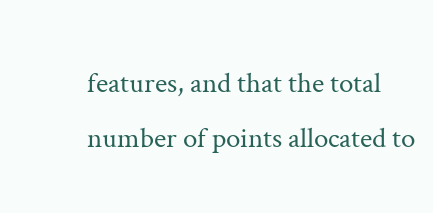features, and that the total number of points allocated to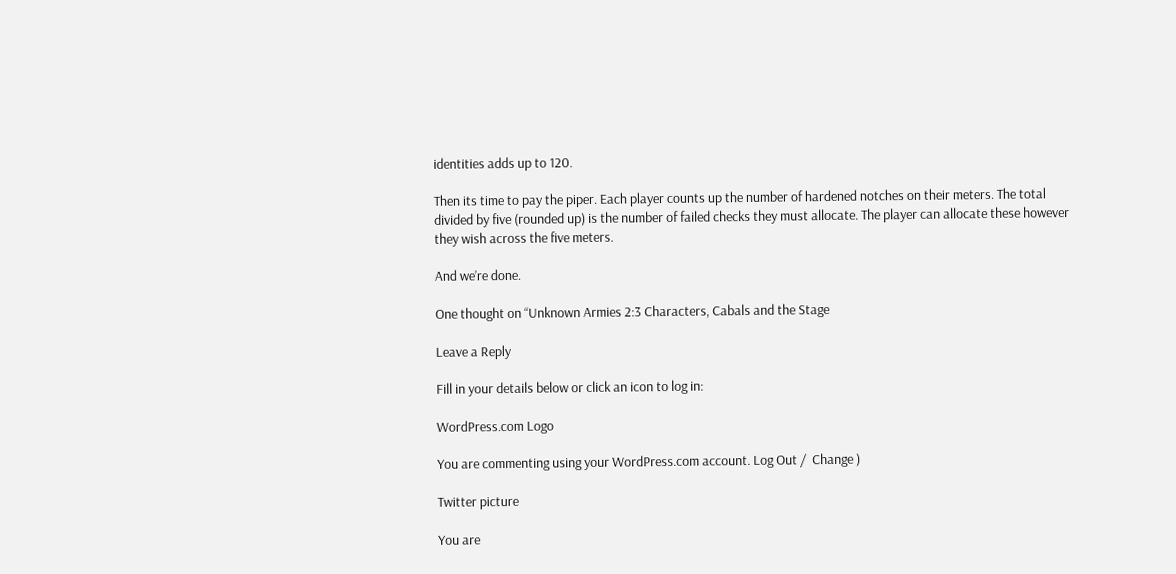identities adds up to 120.

Then its time to pay the piper. Each player counts up the number of hardened notches on their meters. The total divided by five (rounded up) is the number of failed checks they must allocate. The player can allocate these however they wish across the five meters.

And we’re done.

One thought on “Unknown Armies 2:3 Characters, Cabals and the Stage

Leave a Reply

Fill in your details below or click an icon to log in:

WordPress.com Logo

You are commenting using your WordPress.com account. Log Out /  Change )

Twitter picture

You are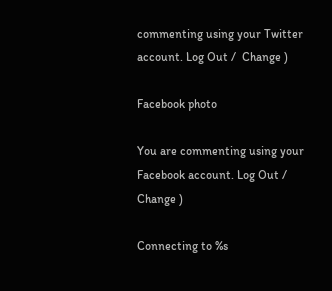commenting using your Twitter account. Log Out /  Change )

Facebook photo

You are commenting using your Facebook account. Log Out /  Change )

Connecting to %s